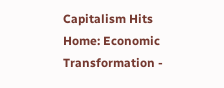Capitalism Hits Home: Economic Transformation -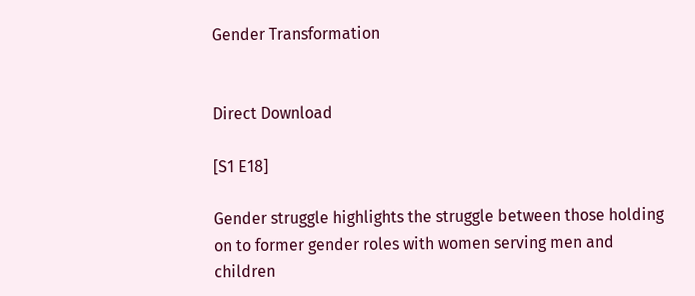Gender Transformation


Direct Download

[S1 E18]

Gender struggle highlights the struggle between those holding on to former gender roles with women serving men and children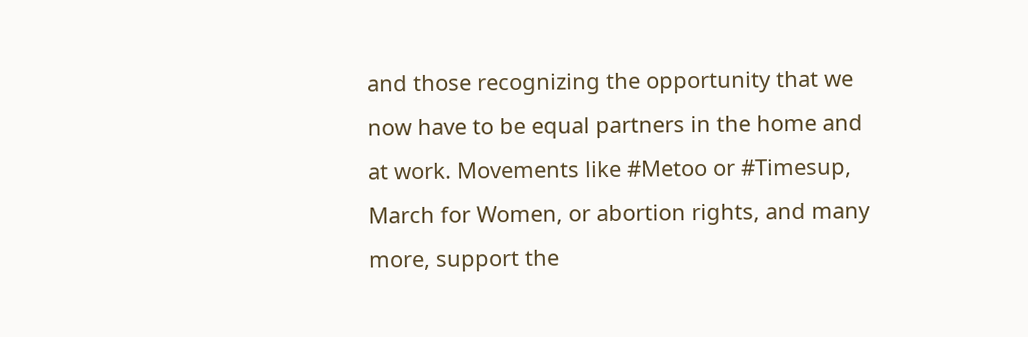and those recognizing the opportunity that we now have to be equal partners in the home and at work. Movements like #Metoo or #Timesup, March for Women, or abortion rights, and many more, support the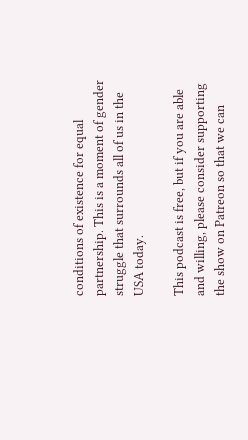conditions of existence for equal partnership. This is a moment of gender struggle that surrounds all of us in the USA today.

This podcast is free, but if you are able and willing, please consider supporting the show on Patreon so that we can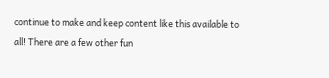continue to make and keep content like this available to all! There are a few other fun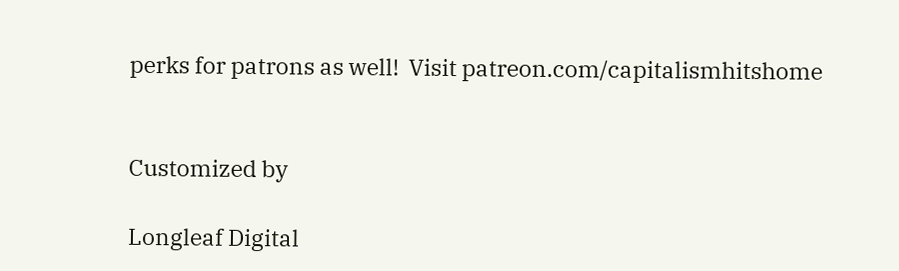perks for patrons as well!  Visit patreon.com/capitalismhitshome


Customized by

Longleaf Digital